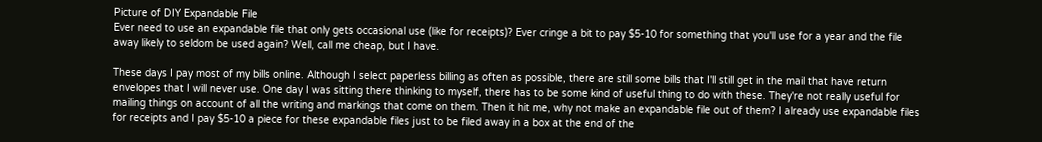Picture of DIY Expandable File
Ever need to use an expandable file that only gets occasional use (like for receipts)? Ever cringe a bit to pay $5-10 for something that you'll use for a year and the file away likely to seldom be used again? Well, call me cheap, but I have.

These days I pay most of my bills online. Although I select paperless billing as often as possible, there are still some bills that I'll still get in the mail that have return envelopes that I will never use. One day I was sitting there thinking to myself, there has to be some kind of useful thing to do with these. They're not really useful for mailing things on account of all the writing and markings that come on them. Then it hit me, why not make an expandable file out of them? I already use expandable files for receipts and I pay $5-10 a piece for these expandable files just to be filed away in a box at the end of the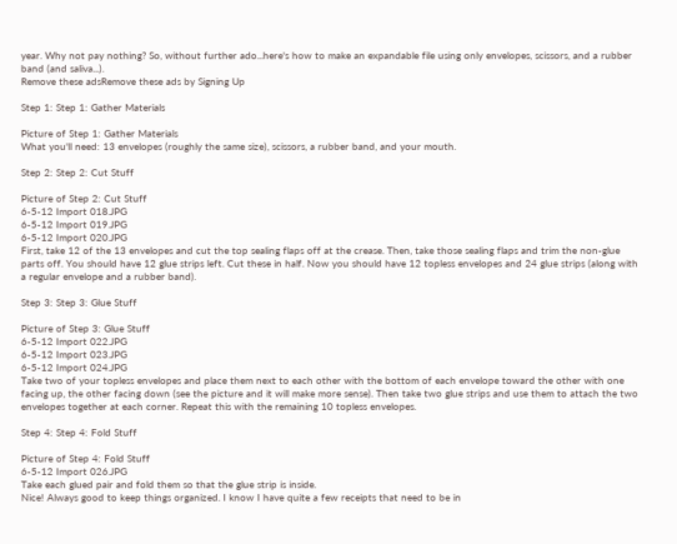year. Why not pay nothing? So, without further ado...here's how to make an expandable file using only envelopes, scissors, and a rubber band (and saliva...).
Remove these adsRemove these ads by Signing Up

Step 1: Step 1: Gather Materials

Picture of Step 1: Gather Materials
What you'll need: 13 envelopes (roughly the same size), scissors, a rubber band, and your mouth.

Step 2: Step 2: Cut Stuff

Picture of Step 2: Cut Stuff
6-5-12 Import 018.JPG
6-5-12 Import 019.JPG
6-5-12 Import 020.JPG
First, take 12 of the 13 envelopes and cut the top sealing flaps off at the crease. Then, take those sealing flaps and trim the non-glue parts off. You should have 12 glue strips left. Cut these in half. Now you should have 12 topless envelopes and 24 glue strips (along with a regular envelope and a rubber band).

Step 3: Step 3: Glue Stuff

Picture of Step 3: Glue Stuff
6-5-12 Import 022.JPG
6-5-12 Import 023.JPG
6-5-12 Import 024.JPG
Take two of your topless envelopes and place them next to each other with the bottom of each envelope toward the other with one facing up, the other facing down (see the picture and it will make more sense). Then take two glue strips and use them to attach the two envelopes together at each corner. Repeat this with the remaining 10 topless envelopes.

Step 4: Step 4: Fold Stuff

Picture of Step 4: Fold Stuff
6-5-12 Import 026.JPG
Take each glued pair and fold them so that the glue strip is inside.
Nice! Always good to keep things organized. I know I have quite a few receipts that need to be in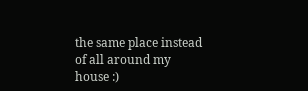the same place instead of all around my house :)